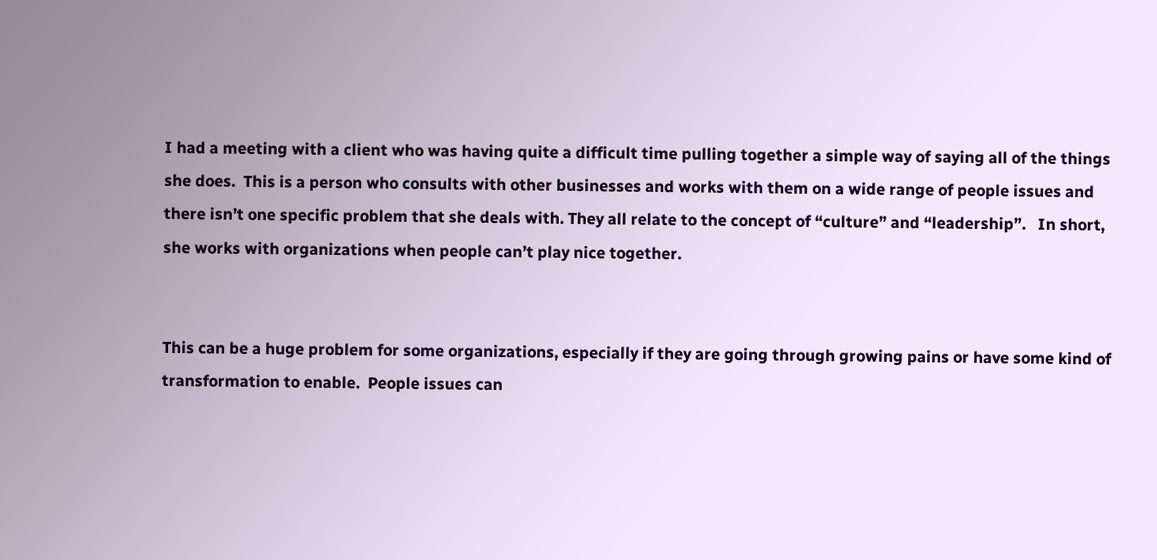I had a meeting with a client who was having quite a difficult time pulling together a simple way of saying all of the things she does.  This is a person who consults with other businesses and works with them on a wide range of people issues and there isn’t one specific problem that she deals with. They all relate to the concept of “culture” and “leadership”.   In short, she works with organizations when people can’t play nice together.


This can be a huge problem for some organizations, especially if they are going through growing pains or have some kind of transformation to enable.  People issues can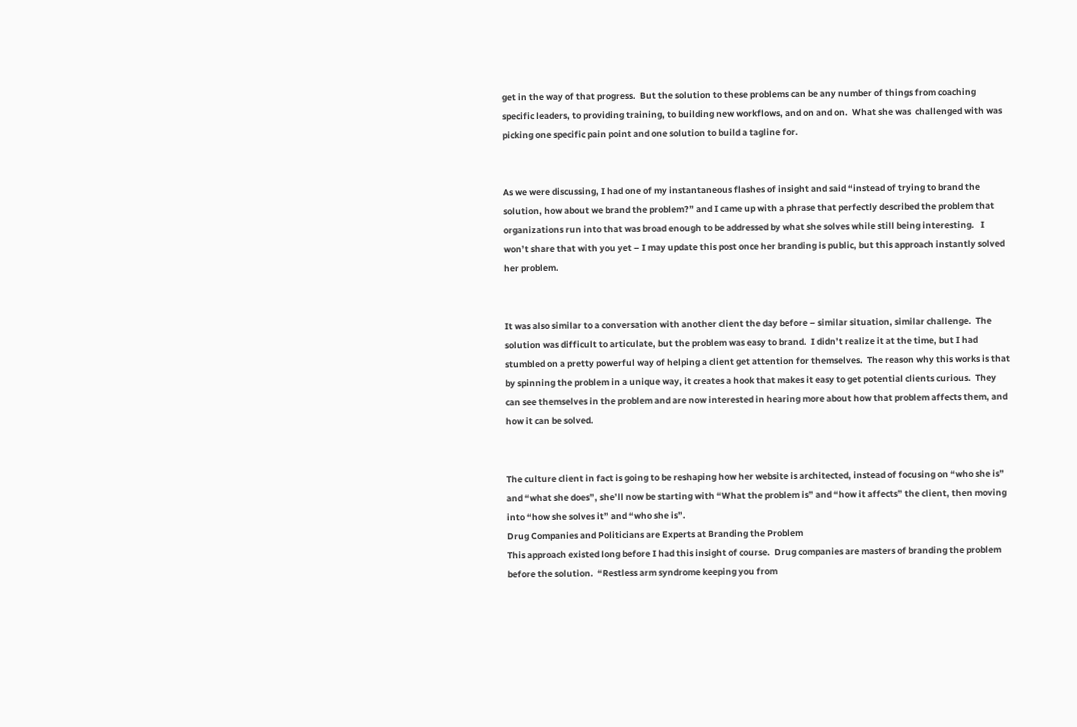get in the way of that progress.  But the solution to these problems can be any number of things from coaching specific leaders, to providing training, to building new workflows, and on and on.  What she was  challenged with was picking one specific pain point and one solution to build a tagline for.


As we were discussing, I had one of my instantaneous flashes of insight and said “instead of trying to brand the solution, how about we brand the problem?” and I came up with a phrase that perfectly described the problem that organizations run into that was broad enough to be addressed by what she solves while still being interesting.   I won’t share that with you yet – I may update this post once her branding is public, but this approach instantly solved her problem.


It was also similar to a conversation with another client the day before – similar situation, similar challenge.  The solution was difficult to articulate, but the problem was easy to brand.  I didn’t realize it at the time, but I had stumbled on a pretty powerful way of helping a client get attention for themselves.  The reason why this works is that by spinning the problem in a unique way, it creates a hook that makes it easy to get potential clients curious.  They can see themselves in the problem and are now interested in hearing more about how that problem affects them, and how it can be solved.


The culture client in fact is going to be reshaping how her website is architected, instead of focusing on “who she is” and “what she does”, she’ll now be starting with “What the problem is” and “how it affects” the client, then moving into “how she solves it” and “who she is”.
Drug Companies and Politicians are Experts at Branding the Problem
This approach existed long before I had this insight of course.  Drug companies are masters of branding the problem before the solution.  “Restless arm syndrome keeping you from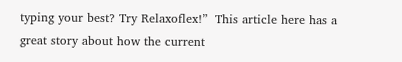typing your best? Try Relaxoflex!”  This article here has a great story about how the current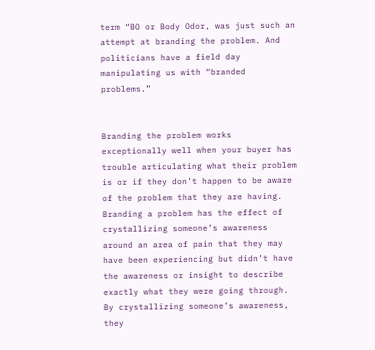term “BO or Body Odor, was just such an attempt at branding the problem. And politicians have a field day manipulating us with “branded problems.”


Branding the problem works exceptionally well when your buyer has trouble articulating what their problem is or if they don’t happen to be aware of the problem that they are having.  Branding a problem has the effect of crystallizing someone’s awareness around an area of pain that they may have been experiencing but didn’t have the awareness or insight to describe exactly what they were going through.   By crystallizing someone’s awareness, they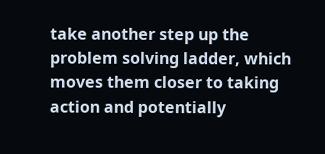take another step up the problem solving ladder, which moves them closer to taking action and potentially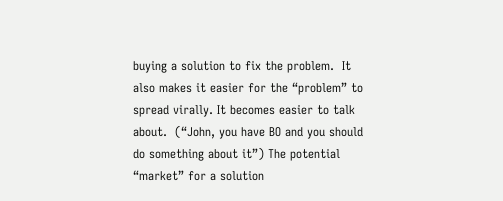buying a solution to fix the problem.  It also makes it easier for the “problem” to spread virally. It becomes easier to talk about.  (“John, you have BO and you should do something about it”) The potential “market” for a solution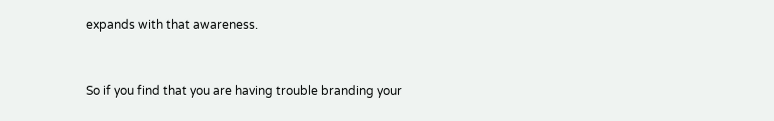expands with that awareness.


So if you find that you are having trouble branding your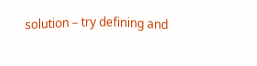solution – try defining and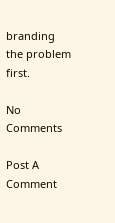branding the problem first.

No Comments

Post A Comment